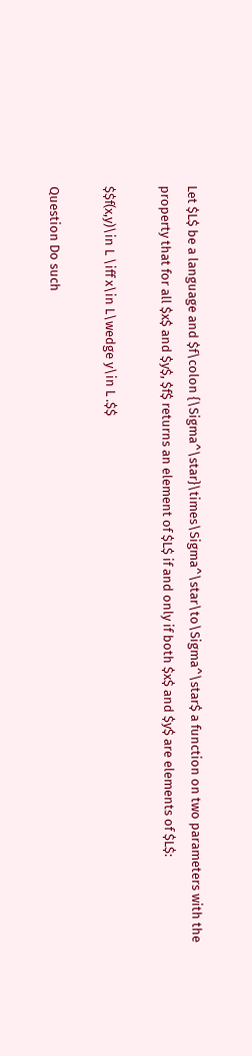Let $L$ be a language and $f\colon {\Sigma^\star}\times\Sigma^\star\to\Sigma^\star$ a function on two parameters with the property that for all $x$ and $y$, $f$ returns an element of $L$ if and only if both $x$ and $y$ are elements of $L$:

$$f(x,y)\in L \iff x\in L\wedge y\in L .$$

Question Do such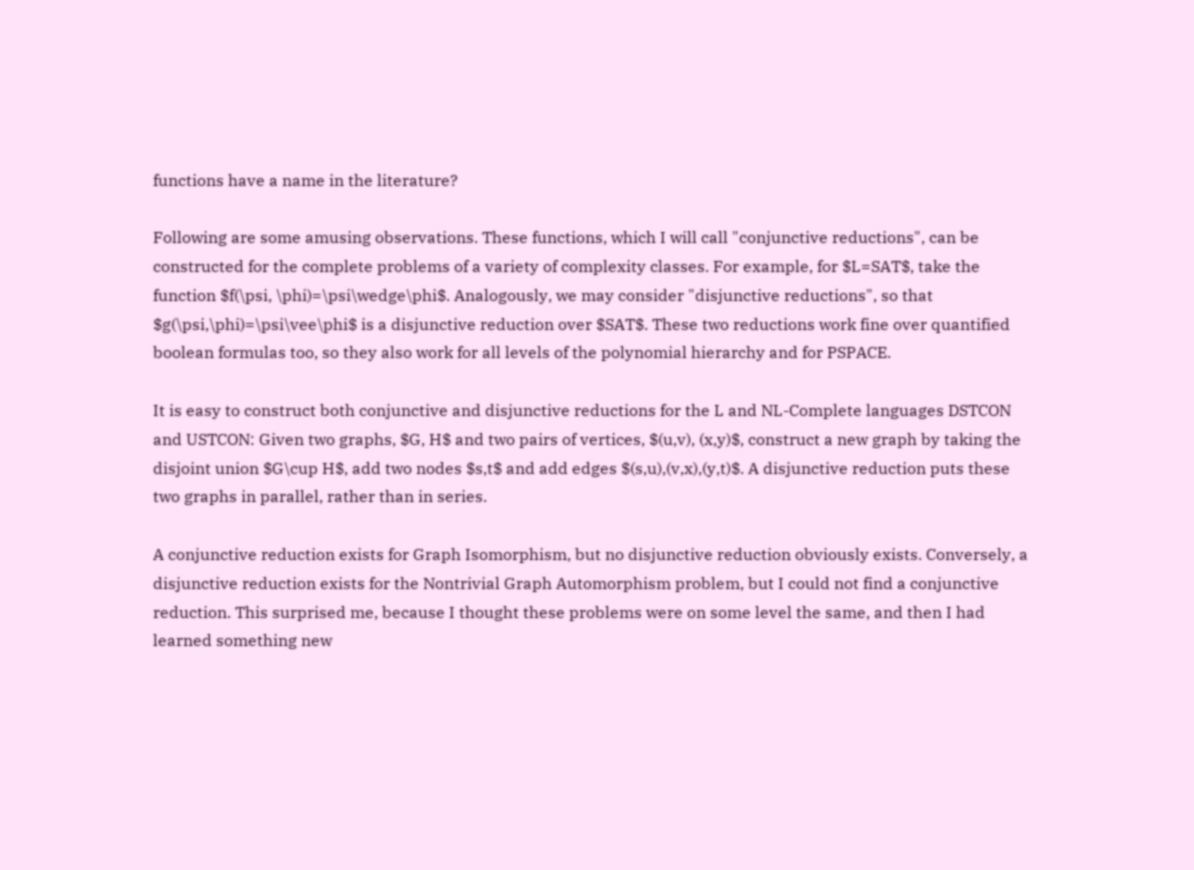functions have a name in the literature?

Following are some amusing observations. These functions, which I will call "conjunctive reductions", can be constructed for the complete problems of a variety of complexity classes. For example, for $L=SAT$, take the function $f(\psi, \phi)=\psi\wedge\phi$. Analogously, we may consider "disjunctive reductions", so that $g(\psi,\phi)=\psi\vee\phi$ is a disjunctive reduction over $SAT$. These two reductions work fine over quantified boolean formulas too, so they also work for all levels of the polynomial hierarchy and for PSPACE.

It is easy to construct both conjunctive and disjunctive reductions for the L and NL-Complete languages DSTCON and USTCON: Given two graphs, $G, H$ and two pairs of vertices, $(u,v), (x,y)$, construct a new graph by taking the disjoint union $G\cup H$, add two nodes $s,t$ and add edges $(s,u),(v,x),(y,t)$. A disjunctive reduction puts these two graphs in parallel, rather than in series.

A conjunctive reduction exists for Graph Isomorphism, but no disjunctive reduction obviously exists. Conversely, a disjunctive reduction exists for the Nontrivial Graph Automorphism problem, but I could not find a conjunctive reduction. This surprised me, because I thought these problems were on some level the same, and then I had learned something new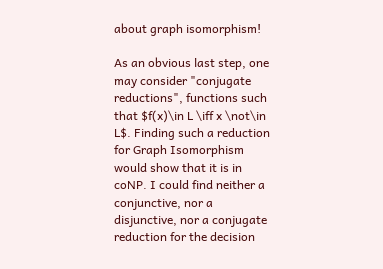about graph isomorphism!

As an obvious last step, one may consider "conjugate reductions", functions such that $f(x)\in L \iff x \not\in L$. Finding such a reduction for Graph Isomorphism would show that it is in coNP. I could find neither a conjunctive, nor a disjunctive, nor a conjugate reduction for the decision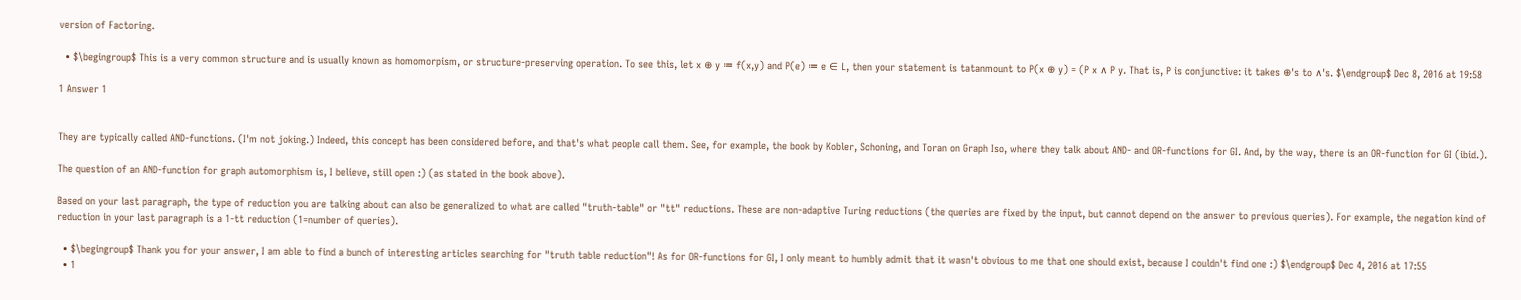version of Factoring.

  • $\begingroup$ This is a very common structure and is usually known as homomorpism, or structure-preserving operation. To see this, let x ⊕ y ≔ f(x,y) and P(e) ≔ e ∈ L, then your statement is tatanmount to P(x ⊕ y) = (P x ∧ P y. That is, P is conjunctive: it takes ⊕'s to ∧'s. $\endgroup$ Dec 8, 2016 at 19:58

1 Answer 1


They are typically called AND-functions. (I'm not joking.) Indeed, this concept has been considered before, and that's what people call them. See, for example, the book by Kobler, Schoning, and Toran on Graph Iso, where they talk about AND- and OR-functions for GI. And, by the way, there is an OR-function for GI (ibid.).

The question of an AND-function for graph automorphism is, I believe, still open :) (as stated in the book above).

Based on your last paragraph, the type of reduction you are talking about can also be generalized to what are called "truth-table" or "tt" reductions. These are non-adaptive Turing reductions (the queries are fixed by the input, but cannot depend on the answer to previous queries). For example, the negation kind of reduction in your last paragraph is a 1-tt reduction (1=number of queries).

  • $\begingroup$ Thank you for your answer, I am able to find a bunch of interesting articles searching for "truth table reduction"! As for OR-functions for GI, I only meant to humbly admit that it wasn't obvious to me that one should exist, because I couldn't find one :) $\endgroup$ Dec 4, 2016 at 17:55
  • 1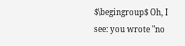$\begingroup$ Oh, I see: you wrote "no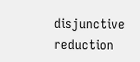disjunctive reduction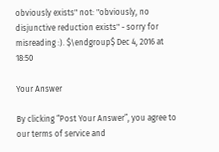obviously exists" not: "obviously, no disjunctive reduction exists" - sorry for misreading :). $\endgroup$ Dec 4, 2016 at 18:50

Your Answer

By clicking “Post Your Answer”, you agree to our terms of service and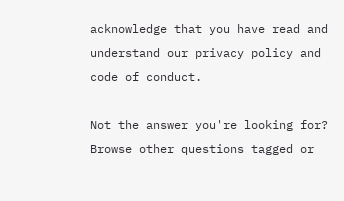acknowledge that you have read and understand our privacy policy and code of conduct.

Not the answer you're looking for? Browse other questions tagged or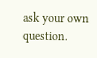ask your own question.